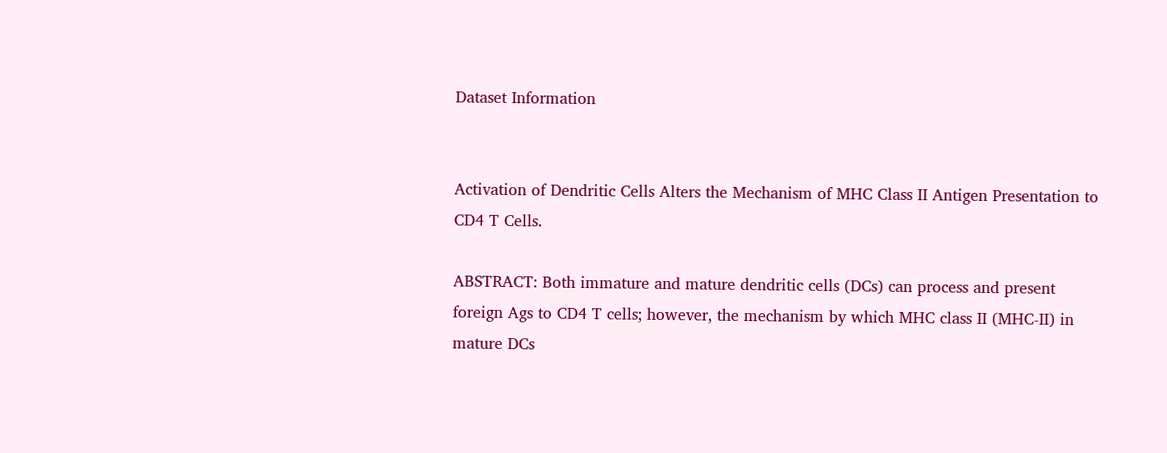Dataset Information


Activation of Dendritic Cells Alters the Mechanism of MHC Class II Antigen Presentation to CD4 T Cells.

ABSTRACT: Both immature and mature dendritic cells (DCs) can process and present foreign Ags to CD4 T cells; however, the mechanism by which MHC class II (MHC-II) in mature DCs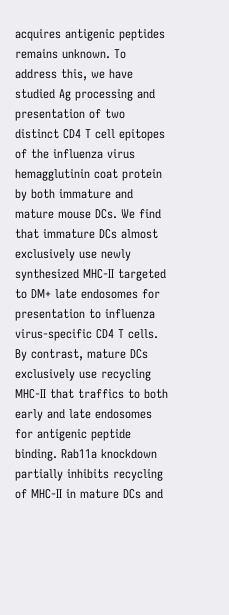acquires antigenic peptides remains unknown. To address this, we have studied Ag processing and presentation of two distinct CD4 T cell epitopes of the influenza virus hemagglutinin coat protein by both immature and mature mouse DCs. We find that immature DCs almost exclusively use newly synthesized MHC-II targeted to DM+ late endosomes for presentation to influenza virus-specific CD4 T cells. By contrast, mature DCs exclusively use recycling MHC-II that traffics to both early and late endosomes for antigenic peptide binding. Rab11a knockdown partially inhibits recycling of MHC-II in mature DCs and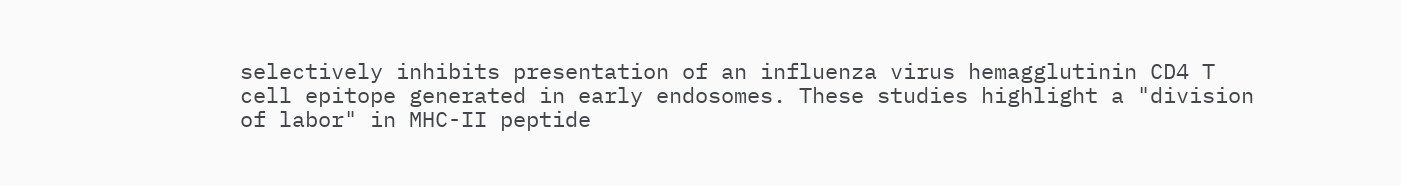selectively inhibits presentation of an influenza virus hemagglutinin CD4 T cell epitope generated in early endosomes. These studies highlight a "division of labor" in MHC-II peptide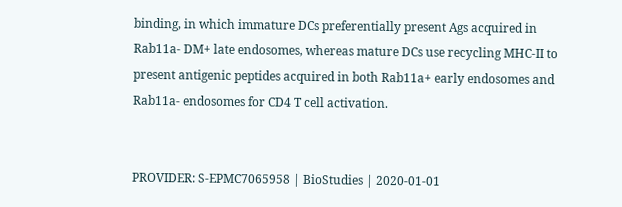binding, in which immature DCs preferentially present Ags acquired in Rab11a- DM+ late endosomes, whereas mature DCs use recycling MHC-II to present antigenic peptides acquired in both Rab11a+ early endosomes and Rab11a- endosomes for CD4 T cell activation.


PROVIDER: S-EPMC7065958 | BioStudies | 2020-01-01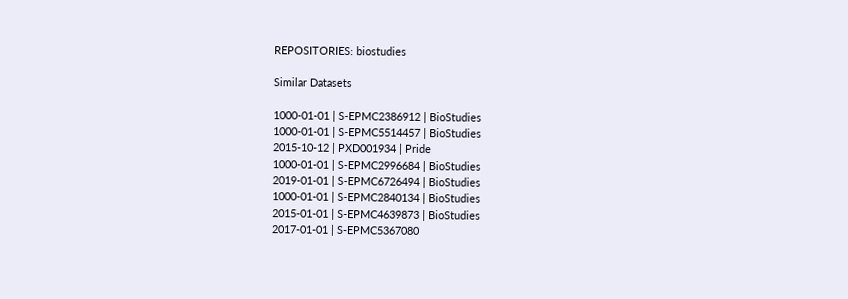REPOSITORIES: biostudies

Similar Datasets

1000-01-01 | S-EPMC2386912 | BioStudies
1000-01-01 | S-EPMC5514457 | BioStudies
2015-10-12 | PXD001934 | Pride
1000-01-01 | S-EPMC2996684 | BioStudies
2019-01-01 | S-EPMC6726494 | BioStudies
1000-01-01 | S-EPMC2840134 | BioStudies
2015-01-01 | S-EPMC4639873 | BioStudies
2017-01-01 | S-EPMC5367080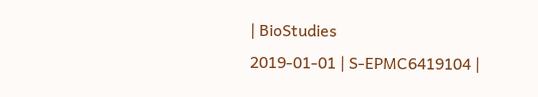| BioStudies
2019-01-01 | S-EPMC6419104 |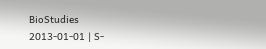BioStudies
2013-01-01 | S-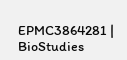EPMC3864281 | BioStudies